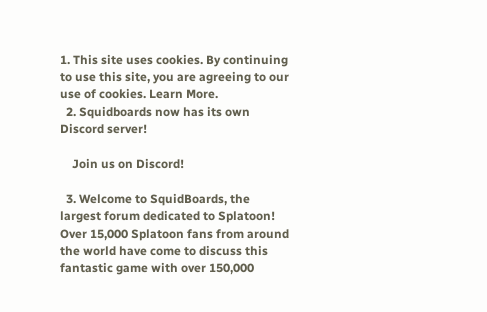1. This site uses cookies. By continuing to use this site, you are agreeing to our use of cookies. Learn More.
  2. Squidboards now has its own Discord server!

    Join us on Discord!

  3. Welcome to SquidBoards, the largest forum dedicated to Splatoon! Over 15,000 Splatoon fans from around the world have come to discuss this fantastic game with over 150,000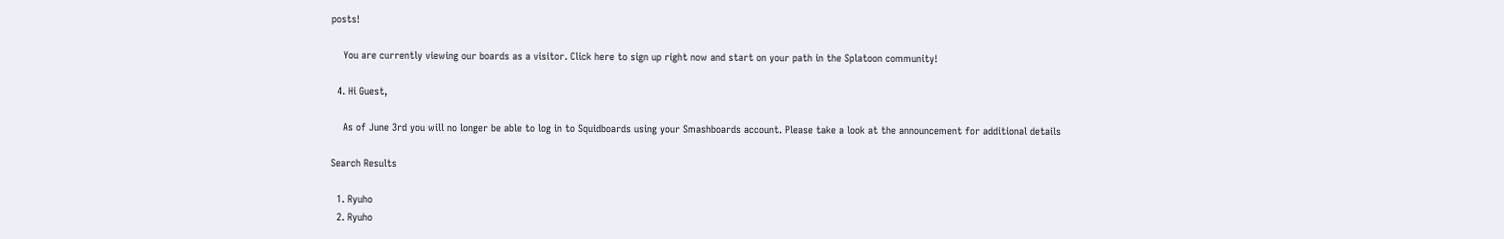posts!

    You are currently viewing our boards as a visitor. Click here to sign up right now and start on your path in the Splatoon community!

  4. Hi Guest,

    As of June 3rd you will no longer be able to log in to Squidboards using your Smashboards account. Please take a look at the announcement for additional details

Search Results

  1. Ryuho
  2. Ryuho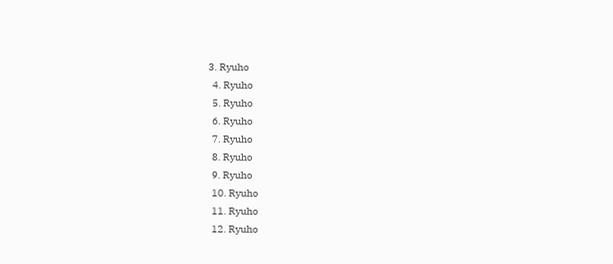3. Ryuho
  4. Ryuho
  5. Ryuho
  6. Ryuho
  7. Ryuho
  8. Ryuho
  9. Ryuho
  10. Ryuho
  11. Ryuho
  12. Ryuho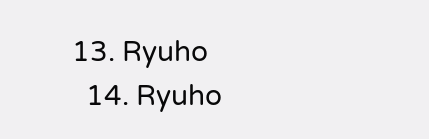13. Ryuho
  14. Ryuho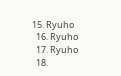15. Ryuho
  16. Ryuho
  17. Ryuho
  18.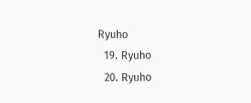Ryuho
  19. Ryuho
  20. Ryuho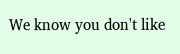We know you don't like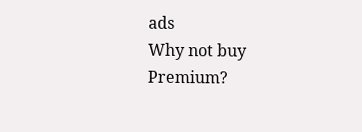ads
Why not buy Premium?